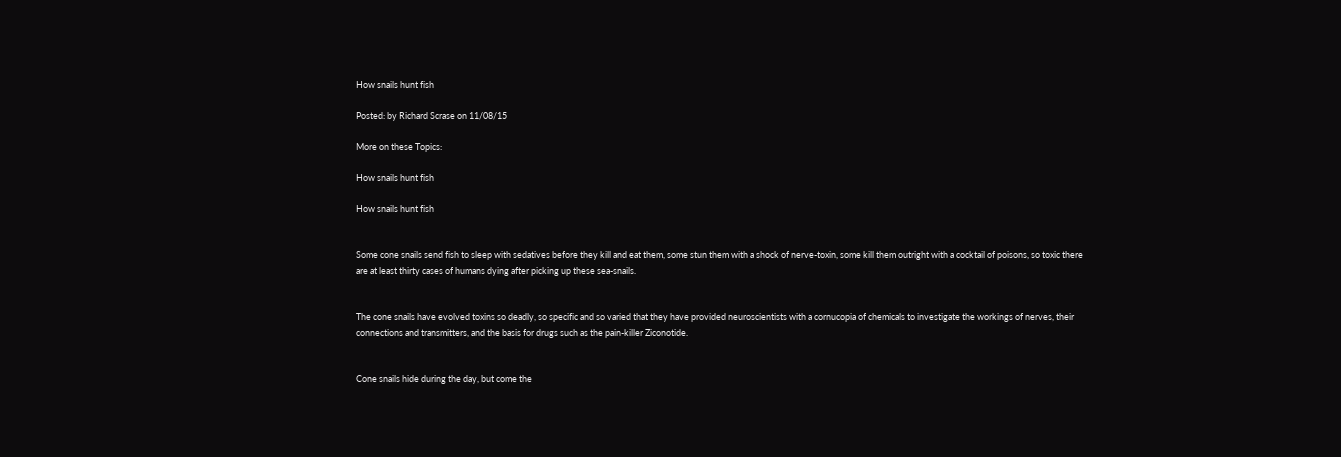How snails hunt fish

Posted: by Richard Scrase on 11/08/15

More on these Topics:

How snails hunt fish

How snails hunt fish


Some cone snails send fish to sleep with sedatives before they kill and eat them, some stun them with a shock of nerve-toxin, some kill them outright with a cocktail of poisons, so toxic there are at least thirty cases of humans dying after picking up these sea-snails.


The cone snails have evolved toxins so deadly, so specific and so varied that they have provided neuroscientists with a cornucopia of chemicals to investigate the workings of nerves, their connections and transmitters, and the basis for drugs such as the pain-killer Ziconotide.


Cone snails hide during the day, but come the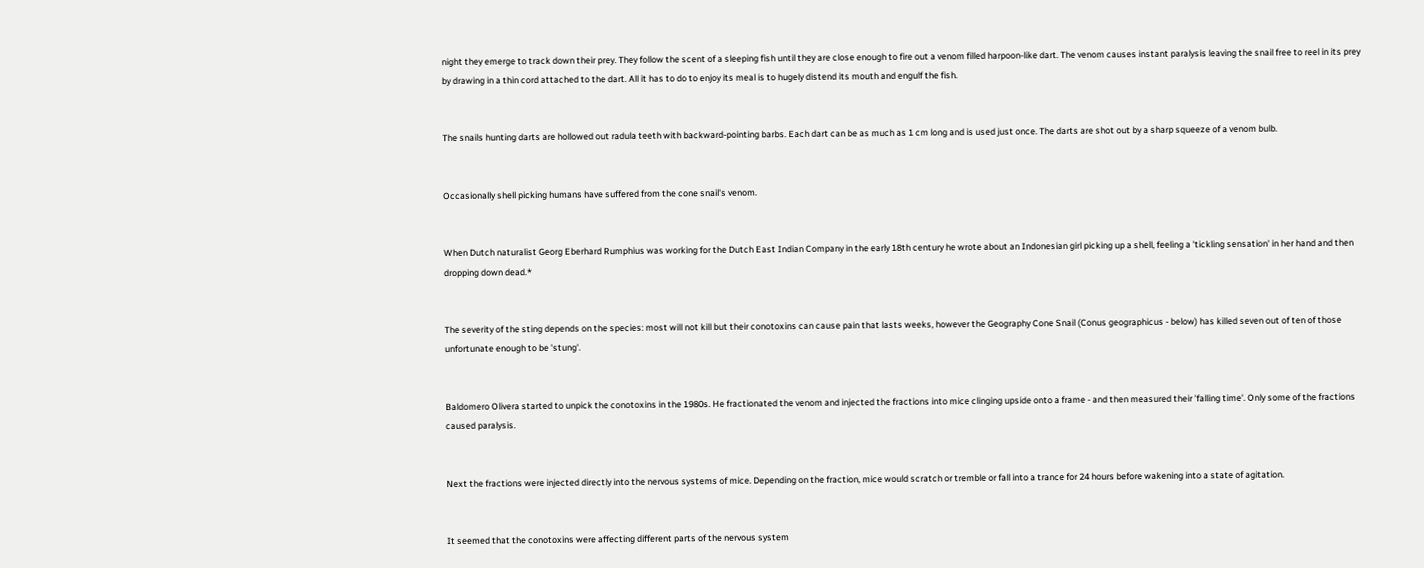night they emerge to track down their prey. They follow the scent of a sleeping fish until they are close enough to fire out a venom filled harpoon-like dart. The venom causes instant paralysis leaving the snail free to reel in its prey by drawing in a thin cord attached to the dart. All it has to do to enjoy its meal is to hugely distend its mouth and engulf the fish.


The snails hunting darts are hollowed out radula teeth with backward-pointing barbs. Each dart can be as much as 1 cm long and is used just once. The darts are shot out by a sharp squeeze of a venom bulb.


Occasionally shell picking humans have suffered from the cone snail's venom.


When Dutch naturalist Georg Eberhard Rumphius was working for the Dutch East Indian Company in the early 18th century he wrote about an Indonesian girl picking up a shell, feeling a 'tickling sensation' in her hand and then dropping down dead.*


The severity of the sting depends on the species: most will not kill but their conotoxins can cause pain that lasts weeks, however the Geography Cone Snail (Conus geographicus - below) has killed seven out of ten of those unfortunate enough to be 'stung'.


Baldomero Olivera started to unpick the conotoxins in the 1980s. He fractionated the venom and injected the fractions into mice clinging upside onto a frame - and then measured their 'falling time'. Only some of the fractions caused paralysis.


Next the fractions were injected directly into the nervous systems of mice. Depending on the fraction, mice would scratch or tremble or fall into a trance for 24 hours before wakening into a state of agitation.


It seemed that the conotoxins were affecting different parts of the nervous system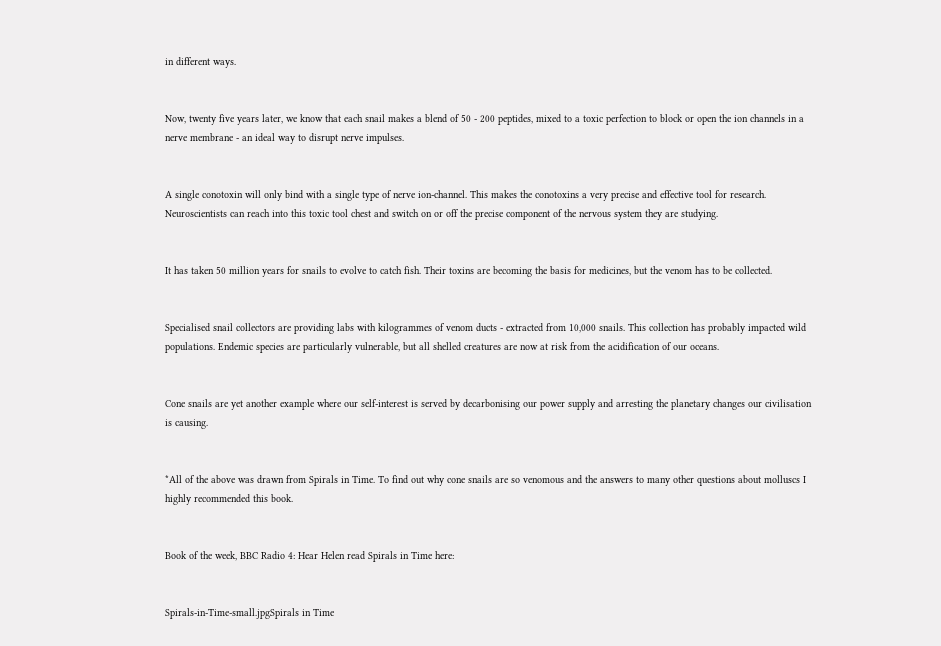in different ways.


Now, twenty five years later, we know that each snail makes a blend of 50 - 200 peptides, mixed to a toxic perfection to block or open the ion channels in a nerve membrane - an ideal way to disrupt nerve impulses.


A single conotoxin will only bind with a single type of nerve ion-channel. This makes the conotoxins a very precise and effective tool for research. Neuroscientists can reach into this toxic tool chest and switch on or off the precise component of the nervous system they are studying.


It has taken 50 million years for snails to evolve to catch fish. Their toxins are becoming the basis for medicines, but the venom has to be collected.


Specialised snail collectors are providing labs with kilogrammes of venom ducts - extracted from 10,000 snails. This collection has probably impacted wild populations. Endemic species are particularly vulnerable, but all shelled creatures are now at risk from the acidification of our oceans.


Cone snails are yet another example where our self-interest is served by decarbonising our power supply and arresting the planetary changes our civilisation is causing.


*All of the above was drawn from Spirals in Time. To find out why cone snails are so venomous and the answers to many other questions about molluscs I highly recommended this book.


Book of the week, BBC Radio 4: Hear Helen read Spirals in Time here:


Spirals-in-Time-small.jpgSpirals in Time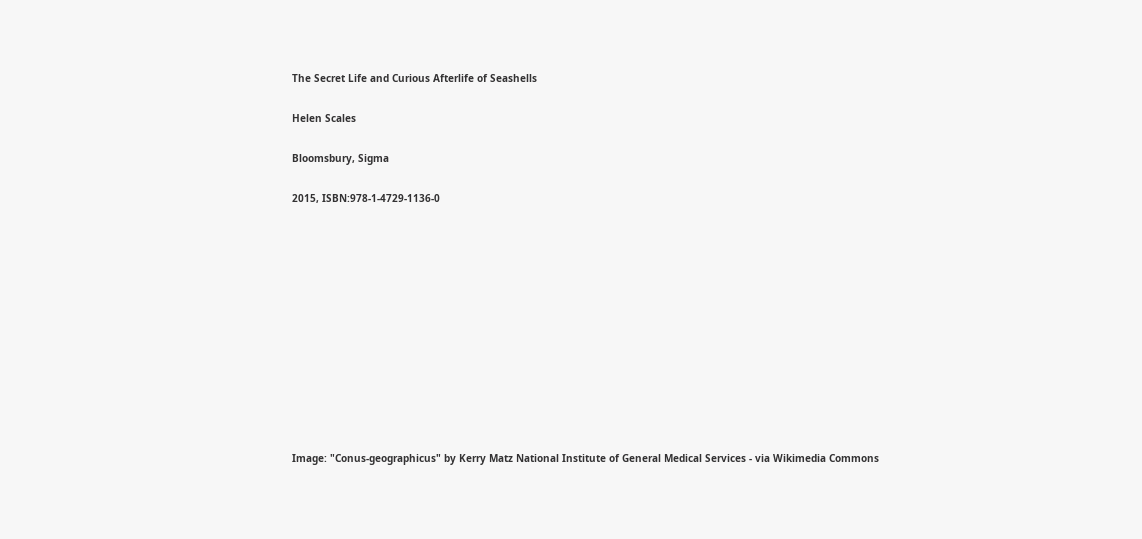The Secret Life and Curious Afterlife of Seashells

Helen Scales

Bloomsbury, Sigma

2015, ISBN:978-1-4729-1136-0












Image: "Conus-geographicus" by Kerry Matz National Institute of General Medical Services - via Wikimedia Commons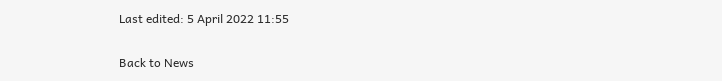Last edited: 5 April 2022 11:55

Back to News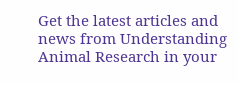Get the latest articles and news from Understanding Animal Research in your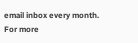email inbox every month.
For more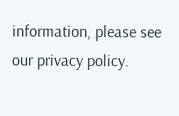information, please see our privacy policy.